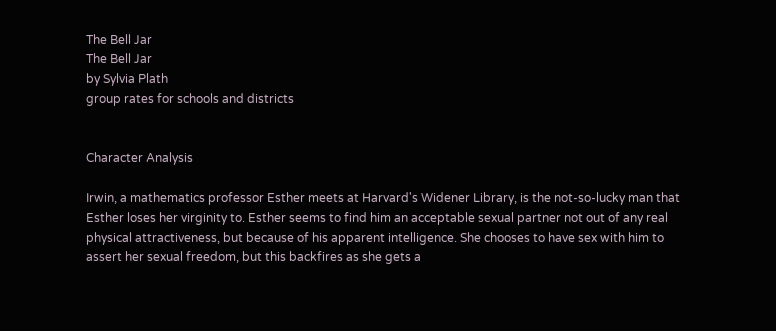The Bell Jar
The Bell Jar
by Sylvia Plath
group rates for schools and districts


Character Analysis

Irwin, a mathematics professor Esther meets at Harvard's Widener Library, is the not-so-lucky man that Esther loses her virginity to. Esther seems to find him an acceptable sexual partner not out of any real physical attractiveness, but because of his apparent intelligence. She chooses to have sex with him to assert her sexual freedom, but this backfires as she gets a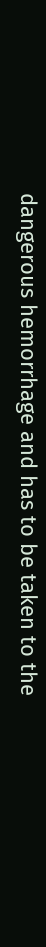dangerous hemorrhage and has to be taken to the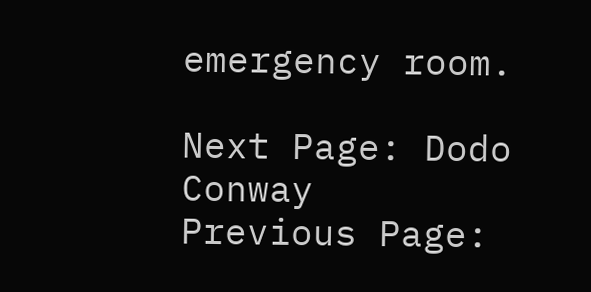emergency room.

Next Page: Dodo Conway
Previous Page: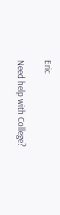Eric

Need help with College?